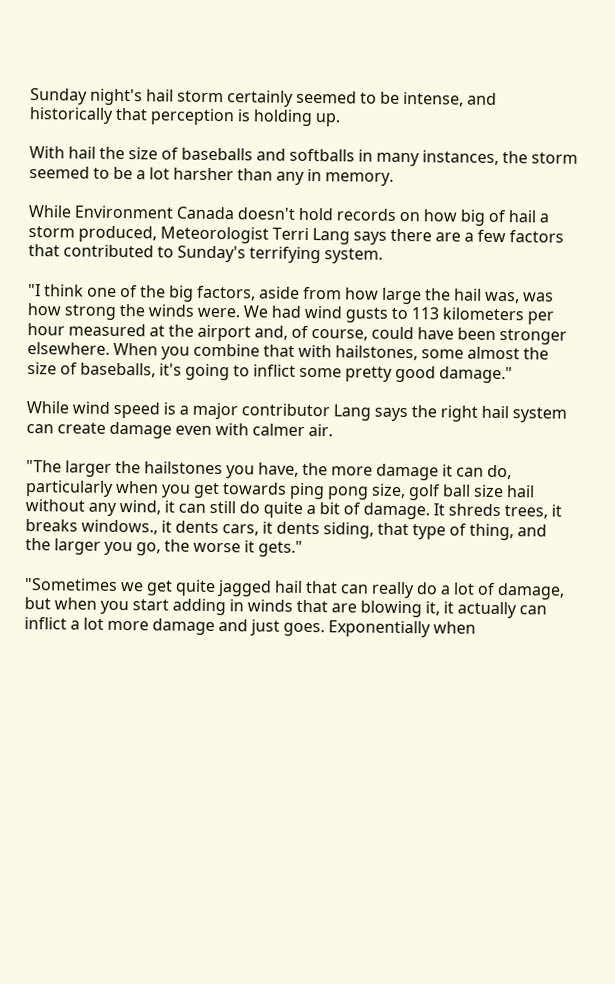Sunday night's hail storm certainly seemed to be intense, and historically that perception is holding up.

With hail the size of baseballs and softballs in many instances, the storm seemed to be a lot harsher than any in memory.

While Environment Canada doesn't hold records on how big of hail a storm produced, Meteorologist Terri Lang says there are a few factors that contributed to Sunday's terrifying system.

"I think one of the big factors, aside from how large the hail was, was how strong the winds were. We had wind gusts to 113 kilometers per hour measured at the airport and, of course, could have been stronger elsewhere. When you combine that with hailstones, some almost the size of baseballs, it's going to inflict some pretty good damage."

While wind speed is a major contributor Lang says the right hail system can create damage even with calmer air.

"The larger the hailstones you have, the more damage it can do, particularly when you get towards ping pong size, golf ball size hail without any wind, it can still do quite a bit of damage. It shreds trees, it breaks windows., it dents cars, it dents siding, that type of thing, and the larger you go, the worse it gets."

"Sometimes we get quite jagged hail that can really do a lot of damage, but when you start adding in winds that are blowing it, it actually can inflict a lot more damage and just goes. Exponentially when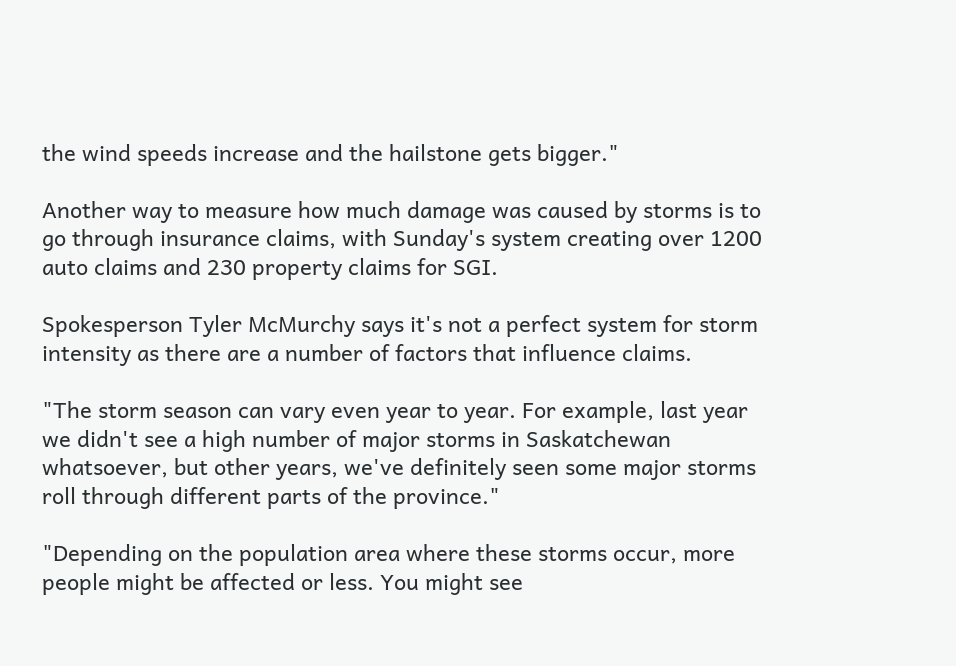the wind speeds increase and the hailstone gets bigger."

Another way to measure how much damage was caused by storms is to go through insurance claims, with Sunday's system creating over 1200 auto claims and 230 property claims for SGI.

Spokesperson Tyler McMurchy says it's not a perfect system for storm intensity as there are a number of factors that influence claims.

"The storm season can vary even year to year. For example, last year we didn't see a high number of major storms in Saskatchewan whatsoever, but other years, we've definitely seen some major storms roll through different parts of the province."

"Depending on the population area where these storms occur, more people might be affected or less. You might see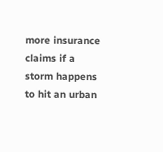more insurance claims if a storm happens to hit an urban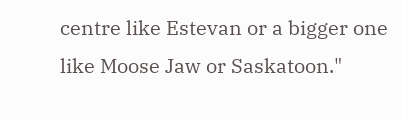centre like Estevan or a bigger one like Moose Jaw or Saskatoon."